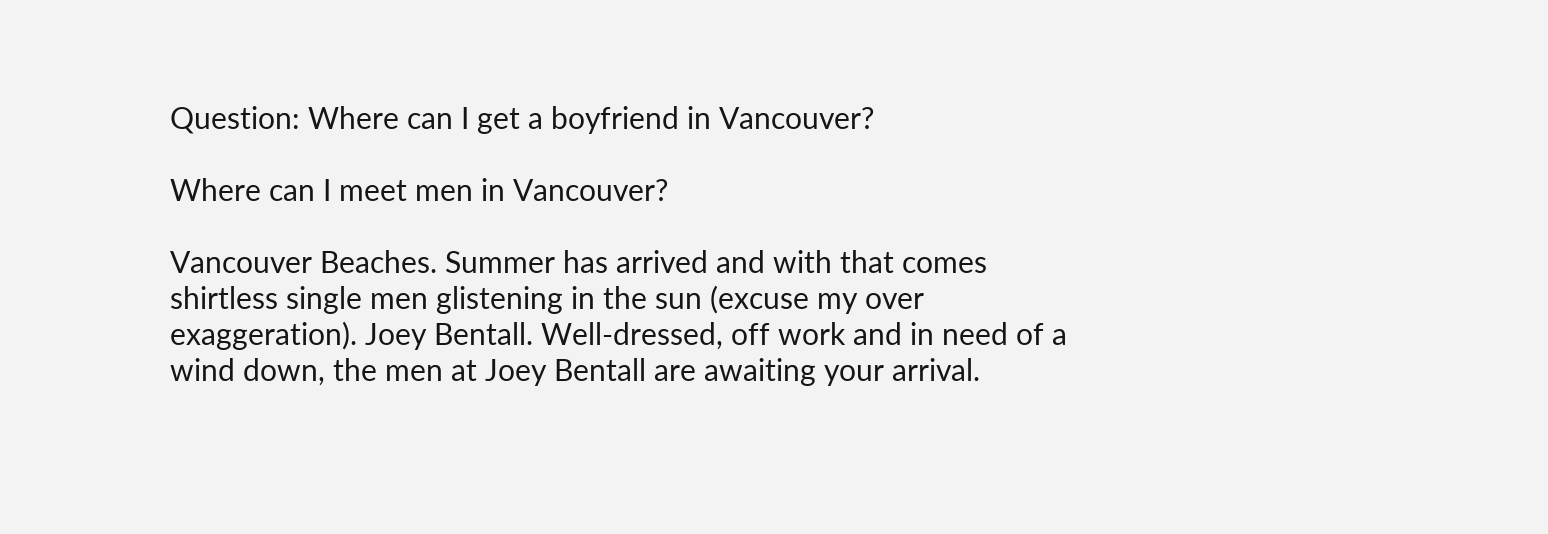Question: Where can I get a boyfriend in Vancouver?

Where can I meet men in Vancouver?

Vancouver Beaches. Summer has arrived and with that comes shirtless single men glistening in the sun (excuse my over exaggeration). Joey Bentall. Well-dressed, off work and in need of a wind down, the men at Joey Bentall are awaiting your arrival.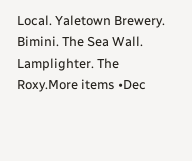Local. Yaletown Brewery. Bimini. The Sea Wall. Lamplighter. The Roxy.More items •Dec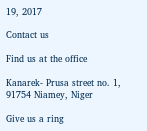19, 2017

Contact us

Find us at the office

Kanarek- Prusa street no. 1, 91754 Niamey, Niger

Give us a ring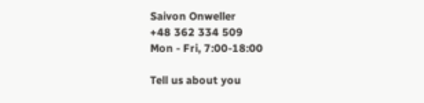Saivon Onweller
+48 362 334 509
Mon - Fri, 7:00-18:00

Tell us about you